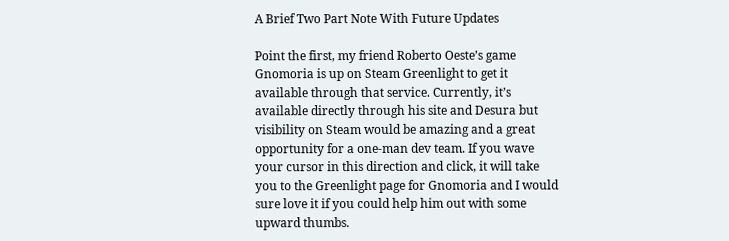A Brief Two Part Note With Future Updates

Point the first, my friend Roberto Oeste’s game Gnomoria is up on Steam Greenlight to get it available through that service. Currently, it’s available directly through his site and Desura but visibility on Steam would be amazing and a great opportunity for a one-man dev team. If you wave your cursor in this direction and click, it will take you to the Greenlight page for Gnomoria and I would sure love it if you could help him out with some upward thumbs.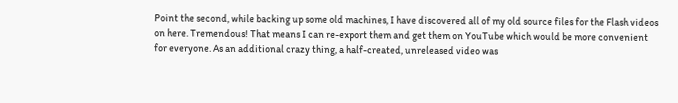Point the second, while backing up some old machines, I have discovered all of my old source files for the Flash videos on here. Tremendous! That means I can re-export them and get them on YouTube which would be more convenient for everyone. As an additional crazy thing, a half-created, unreleased video was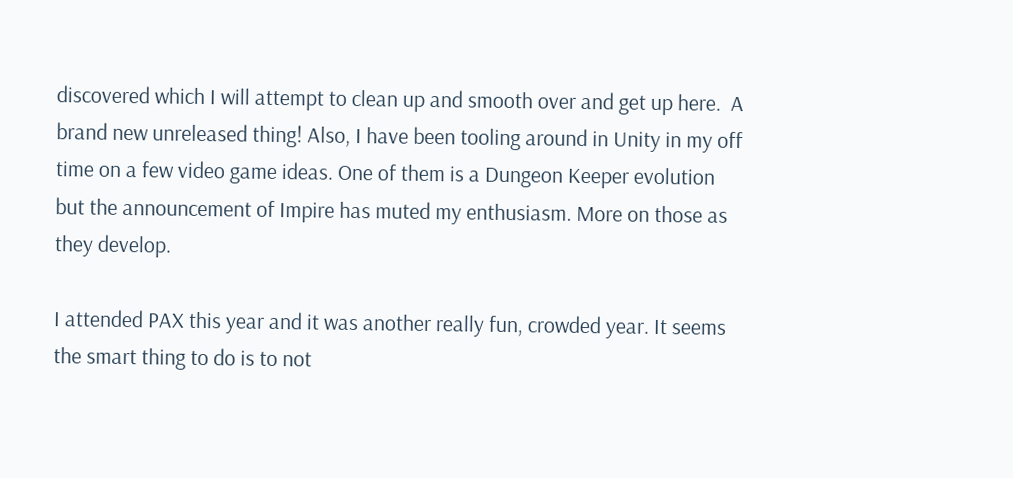discovered which I will attempt to clean up and smooth over and get up here.  A brand new unreleased thing! Also, I have been tooling around in Unity in my off time on a few video game ideas. One of them is a Dungeon Keeper evolution but the announcement of Impire has muted my enthusiasm. More on those as they develop.

I attended PAX this year and it was another really fun, crowded year. It seems the smart thing to do is to not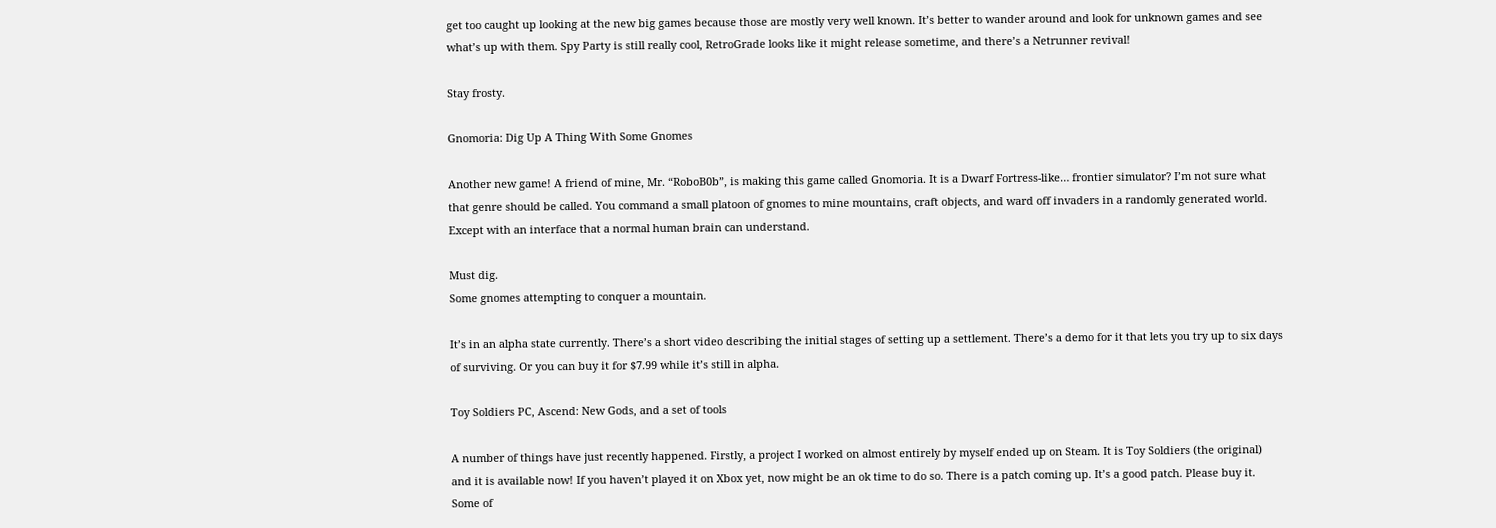get too caught up looking at the new big games because those are mostly very well known. It’s better to wander around and look for unknown games and see what’s up with them. Spy Party is still really cool, RetroGrade looks like it might release sometime, and there’s a Netrunner revival!

Stay frosty.

Gnomoria: Dig Up A Thing With Some Gnomes

Another new game! A friend of mine, Mr. “RoboB0b”, is making this game called Gnomoria. It is a Dwarf Fortress-like… frontier simulator? I’m not sure what that genre should be called. You command a small platoon of gnomes to mine mountains, craft objects, and ward off invaders in a randomly generated world. Except with an interface that a normal human brain can understand.

Must dig.
Some gnomes attempting to conquer a mountain.

It’s in an alpha state currently. There’s a short video describing the initial stages of setting up a settlement. There’s a demo for it that lets you try up to six days of surviving. Or you can buy it for $7.99 while it’s still in alpha.

Toy Soldiers PC, Ascend: New Gods, and a set of tools

A number of things have just recently happened. Firstly, a project I worked on almost entirely by myself ended up on Steam. It is Toy Soldiers (the original) and it is available now! If you haven’t played it on Xbox yet, now might be an ok time to do so. There is a patch coming up. It’s a good patch. Please buy it. Some of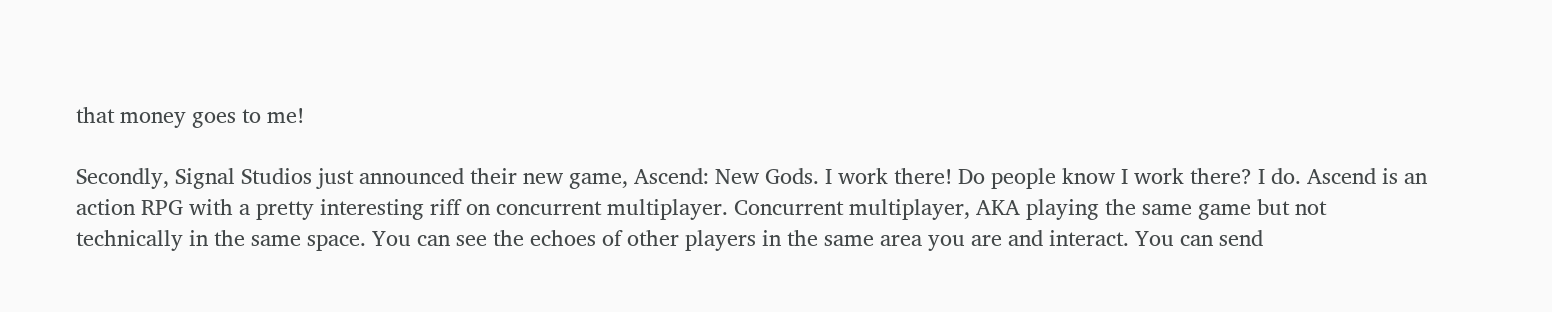that money goes to me!

Secondly, Signal Studios just announced their new game, Ascend: New Gods. I work there! Do people know I work there? I do. Ascend is an action RPG with a pretty interesting riff on concurrent multiplayer. Concurrent multiplayer, AKA playing the same game but not technically in the same space. You can see the echoes of other players in the same area you are and interact. You can send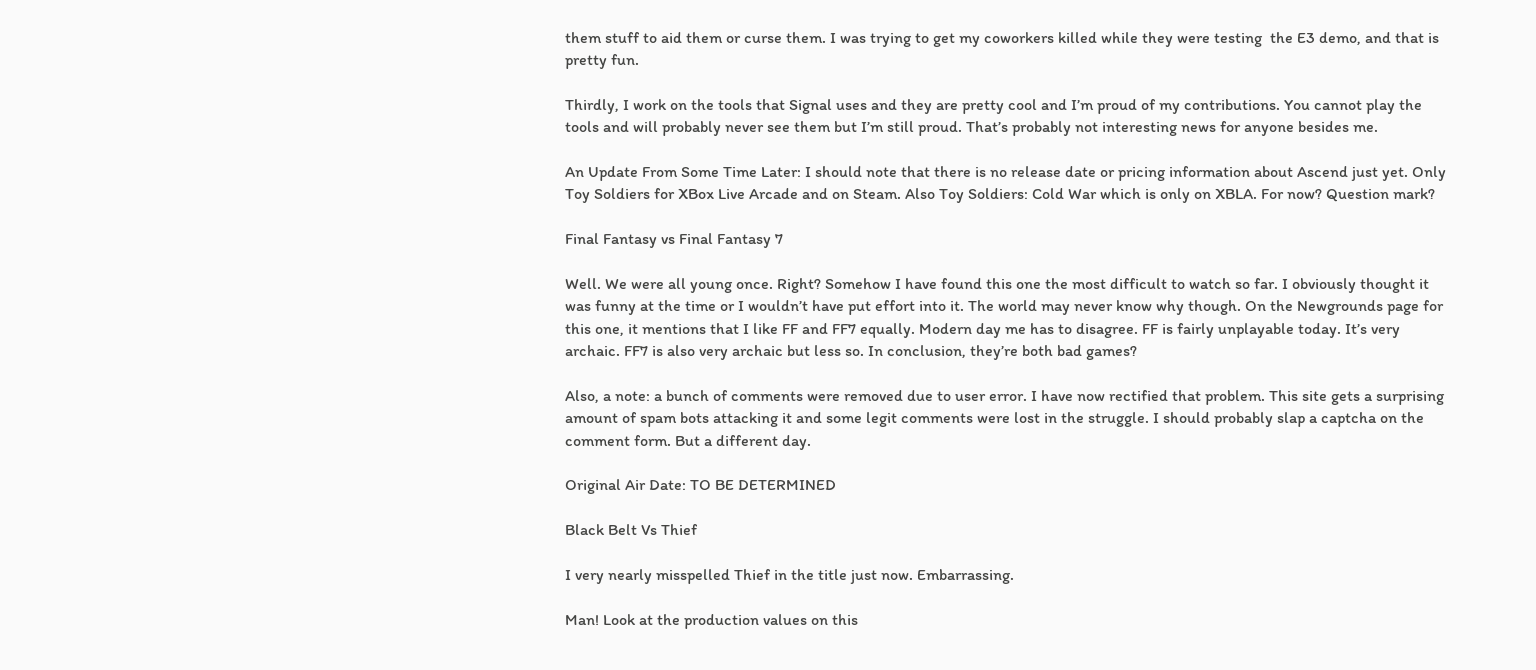them stuff to aid them or curse them. I was trying to get my coworkers killed while they were testing  the E3 demo, and that is pretty fun.

Thirdly, I work on the tools that Signal uses and they are pretty cool and I’m proud of my contributions. You cannot play the tools and will probably never see them but I’m still proud. That’s probably not interesting news for anyone besides me.

An Update From Some Time Later: I should note that there is no release date or pricing information about Ascend just yet. Only Toy Soldiers for XBox Live Arcade and on Steam. Also Toy Soldiers: Cold War which is only on XBLA. For now? Question mark?

Final Fantasy vs Final Fantasy 7

Well. We were all young once. Right? Somehow I have found this one the most difficult to watch so far. I obviously thought it was funny at the time or I wouldn’t have put effort into it. The world may never know why though. On the Newgrounds page for this one, it mentions that I like FF and FF7 equally. Modern day me has to disagree. FF is fairly unplayable today. It’s very archaic. FF7 is also very archaic but less so. In conclusion, they’re both bad games?

Also, a note: a bunch of comments were removed due to user error. I have now rectified that problem. This site gets a surprising amount of spam bots attacking it and some legit comments were lost in the struggle. I should probably slap a captcha on the comment form. But a different day.

Original Air Date: TO BE DETERMINED

Black Belt Vs Thief

I very nearly misspelled Thief in the title just now. Embarrassing.

Man! Look at the production values on this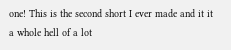one! This is the second short I ever made and it it a whole hell of a lot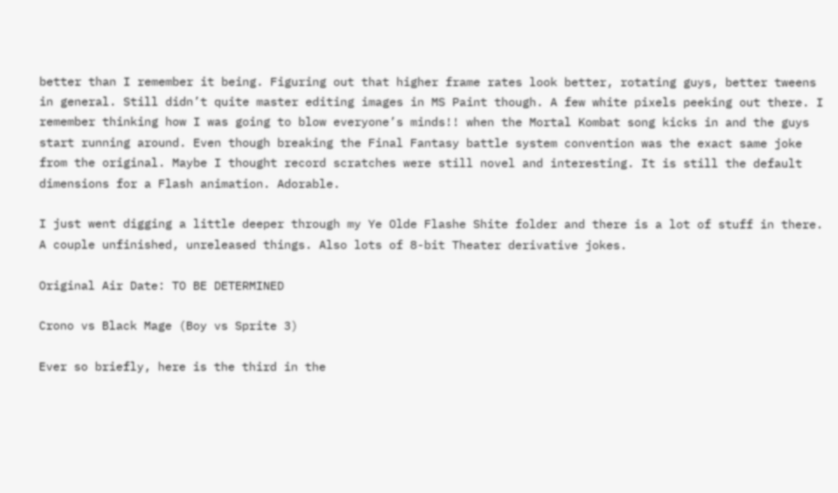better than I remember it being. Figuring out that higher frame rates look better, rotating guys, better tweens in general. Still didn’t quite master editing images in MS Paint though. A few white pixels peeking out there. I remember thinking how I was going to blow everyone’s minds!! when the Mortal Kombat song kicks in and the guys start running around. Even though breaking the Final Fantasy battle system convention was the exact same joke from the original. Maybe I thought record scratches were still novel and interesting. It is still the default dimensions for a Flash animation. Adorable.

I just went digging a little deeper through my Ye Olde Flashe Shite folder and there is a lot of stuff in there. A couple unfinished, unreleased things. Also lots of 8-bit Theater derivative jokes.

Original Air Date: TO BE DETERMINED

Crono vs Black Mage (Boy vs Sprite 3)

Ever so briefly, here is the third in the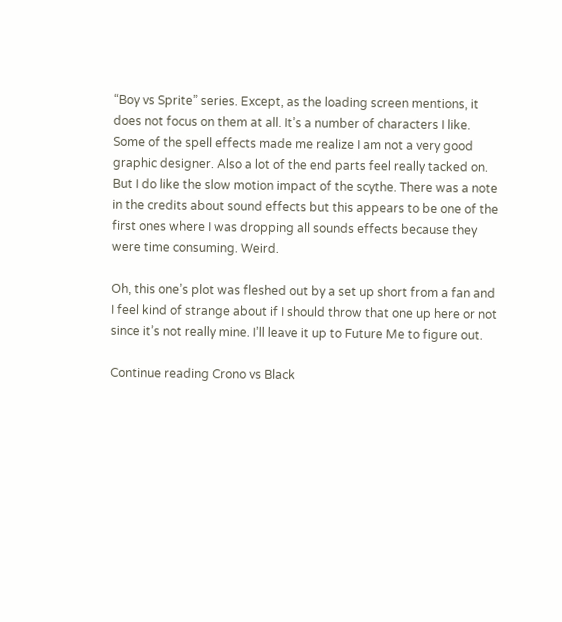“Boy vs Sprite” series. Except, as the loading screen mentions, it does not focus on them at all. It’s a number of characters I like. Some of the spell effects made me realize I am not a very good graphic designer. Also a lot of the end parts feel really tacked on. But I do like the slow motion impact of the scythe. There was a note in the credits about sound effects but this appears to be one of the first ones where I was dropping all sounds effects because they were time consuming. Weird.

Oh, this one’s plot was fleshed out by a set up short from a fan and I feel kind of strange about if I should throw that one up here or not since it’s not really mine. I’ll leave it up to Future Me to figure out.

Continue reading Crono vs Black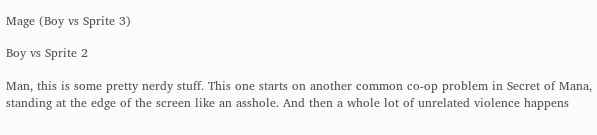Mage (Boy vs Sprite 3)

Boy vs Sprite 2

Man, this is some pretty nerdy stuff. This one starts on another common co-op problem in Secret of Mana, standing at the edge of the screen like an asshole. And then a whole lot of unrelated violence happens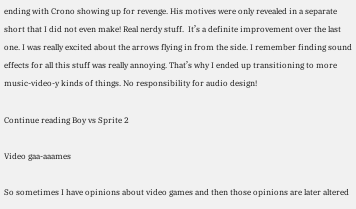ending with Crono showing up for revenge. His motives were only revealed in a separate short that I did not even make! Real nerdy stuff.  It’s a definite improvement over the last one. I was really excited about the arrows flying in from the side. I remember finding sound effects for all this stuff was really annoying. That’s why I ended up transitioning to more music-video-y kinds of things. No responsibility for audio design!

Continue reading Boy vs Sprite 2

Video gaa-aaames

So sometimes I have opinions about video games and then those opinions are later altered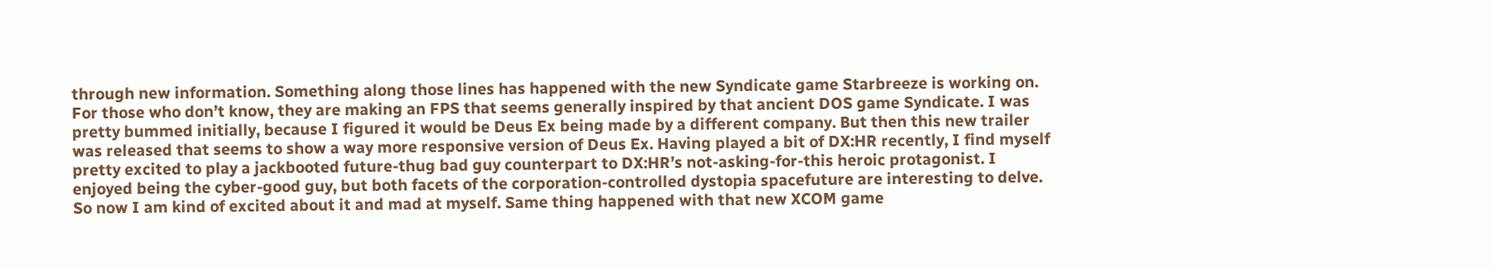through new information. Something along those lines has happened with the new Syndicate game Starbreeze is working on. For those who don’t know, they are making an FPS that seems generally inspired by that ancient DOS game Syndicate. I was pretty bummed initially, because I figured it would be Deus Ex being made by a different company. But then this new trailer was released that seems to show a way more responsive version of Deus Ex. Having played a bit of DX:HR recently, I find myself pretty excited to play a jackbooted future-thug bad guy counterpart to DX:HR’s not-asking-for-this heroic protagonist. I enjoyed being the cyber-good guy, but both facets of the corporation-controlled dystopia spacefuture are interesting to delve. So now I am kind of excited about it and mad at myself. Same thing happened with that new XCOM game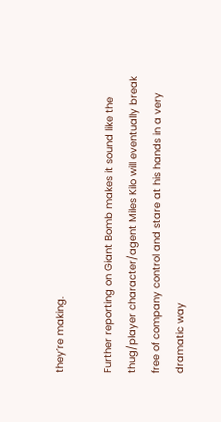they’re making.

Further reporting on Giant Bomb makes it sound like the thug/player character/agent Miles Kilo will eventually break free of company control and stare at his hands in a very dramatic way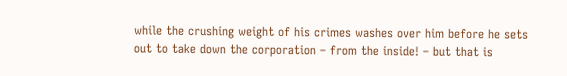while the crushing weight of his crimes washes over him before he sets out to take down the corporation – from the inside! – but that is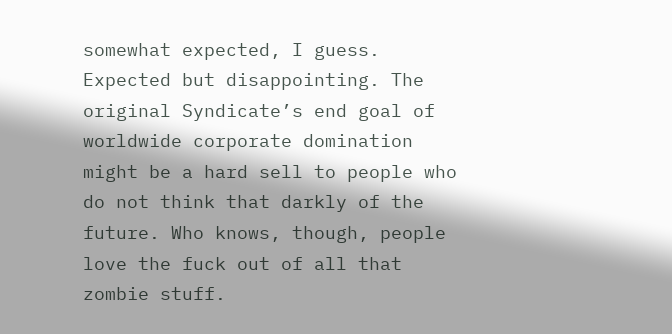somewhat expected, I guess. Expected but disappointing. The original Syndicate’s end goal of worldwide corporate domination might be a hard sell to people who do not think that darkly of the future. Who knows, though, people love the fuck out of all that zombie stuff.